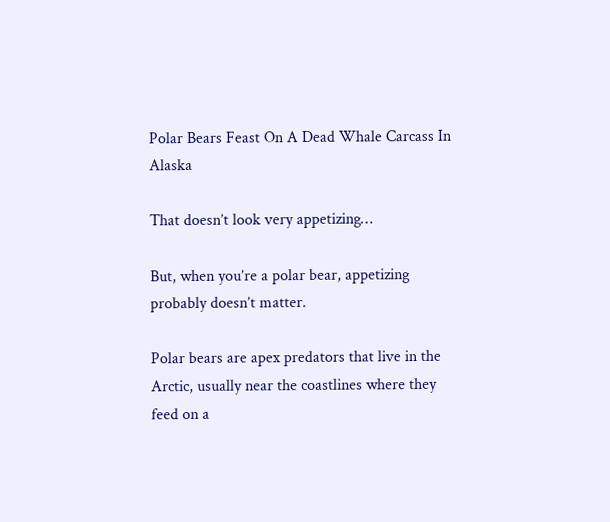Polar Bears Feast On A Dead Whale Carcass In Alaska

That doesn’t look very appetizing…

But, when you’re a polar bear, appetizing probably doesn’t matter.

Polar bears are apex predators that live in the Arctic, usually near the coastlines where they feed on a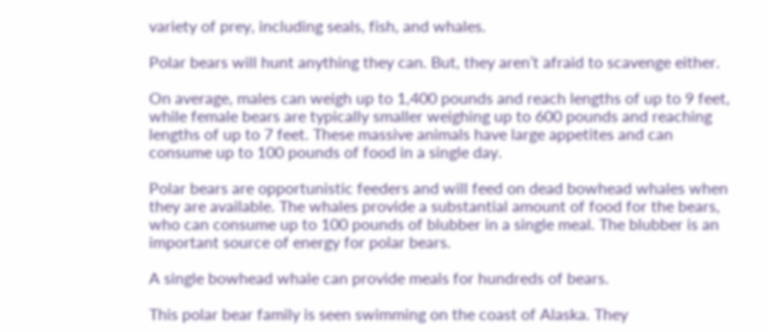variety of prey, including seals, fish, and whales.

Polar bears will hunt anything they can. But, they aren’t afraid to scavenge either.

On average, males can weigh up to 1,400 pounds and reach lengths of up to 9 feet, while female bears are typically smaller weighing up to 600 pounds and reaching lengths of up to 7 feet. These massive animals have large appetites and can consume up to 100 pounds of food in a single day.

Polar bears are opportunistic feeders and will feed on dead bowhead whales when they are available. The whales provide a substantial amount of food for the bears, who can consume up to 100 pounds of blubber in a single meal. The blubber is an important source of energy for polar bears.

A single bowhead whale can provide meals for hundreds of bears.

This polar bear family is seen swimming on the coast of Alaska. They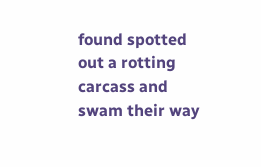found spotted out a rotting carcass and swam their way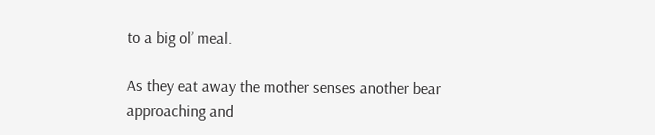to a big ol’ meal.

As they eat away the mother senses another bear approaching and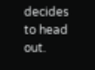decides to head out.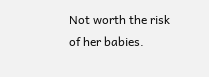Not worth the risk of her babies.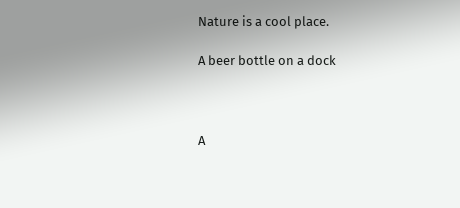Nature is a cool place.

A beer bottle on a dock



A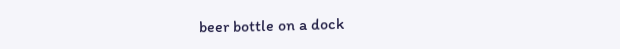beer bottle on a dock